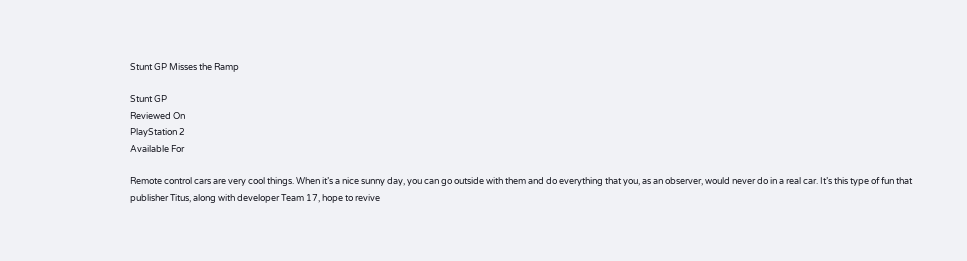Stunt GP Misses the Ramp

Stunt GP
Reviewed On
PlayStation 2
Available For

Remote control cars are very cool things. When it’s a nice sunny day, you can go outside with them and do everything that you, as an observer, would never do in a real car. It’s this type of fun that publisher Titus, along with developer Team 17, hope to revive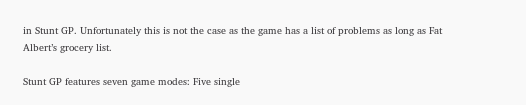in Stunt GP. Unfortunately this is not the case as the game has a list of problems as long as Fat Albert’s grocery list.

Stunt GP features seven game modes: Five single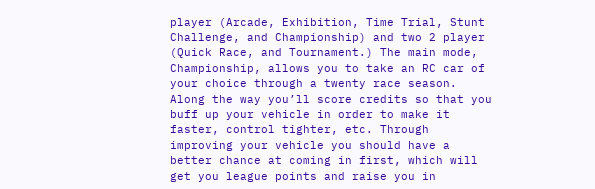player (Arcade, Exhibition, Time Trial, Stunt Challenge, and Championship) and two 2 player (Quick Race, and Tournament.) The main mode, Championship, allows you to take an RC car of your choice through a twenty race season. Along the way you’ll score credits so that you buff up your vehicle in order to make it faster, control tighter, etc. Through improving your vehicle you should have a better chance at coming in first, which will get you league points and raise you in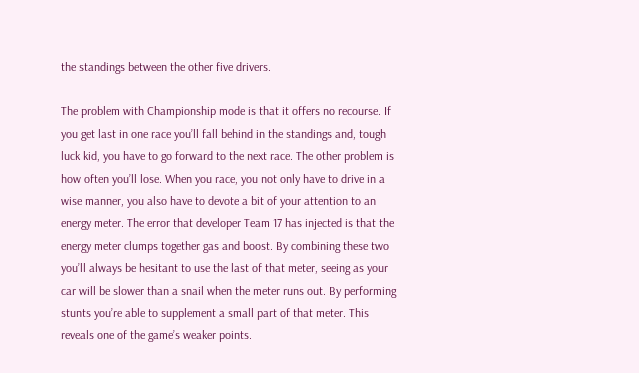the standings between the other five drivers.

The problem with Championship mode is that it offers no recourse. If you get last in one race you’ll fall behind in the standings and, tough luck kid, you have to go forward to the next race. The other problem is how often you’ll lose. When you race, you not only have to drive in a wise manner, you also have to devote a bit of your attention to an energy meter. The error that developer Team 17 has injected is that the energy meter clumps together gas and boost. By combining these two you’ll always be hesitant to use the last of that meter, seeing as your car will be slower than a snail when the meter runs out. By performing stunts you’re able to supplement a small part of that meter. This reveals one of the game’s weaker points.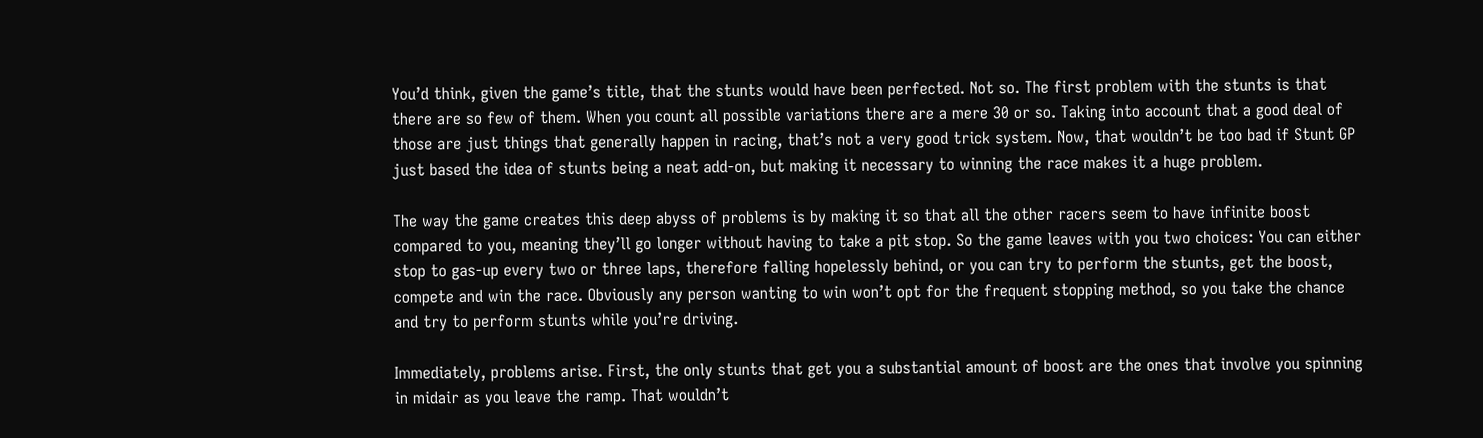You’d think, given the game’s title, that the stunts would have been perfected. Not so. The first problem with the stunts is that there are so few of them. When you count all possible variations there are a mere 30 or so. Taking into account that a good deal of those are just things that generally happen in racing, that’s not a very good trick system. Now, that wouldn’t be too bad if Stunt GP just based the idea of stunts being a neat add-on, but making it necessary to winning the race makes it a huge problem.

The way the game creates this deep abyss of problems is by making it so that all the other racers seem to have infinite boost compared to you, meaning they’ll go longer without having to take a pit stop. So the game leaves with you two choices: You can either stop to gas-up every two or three laps, therefore falling hopelessly behind, or you can try to perform the stunts, get the boost, compete and win the race. Obviously any person wanting to win won’t opt for the frequent stopping method, so you take the chance and try to perform stunts while you’re driving.

Immediately, problems arise. First, the only stunts that get you a substantial amount of boost are the ones that involve you spinning in midair as you leave the ramp. That wouldn’t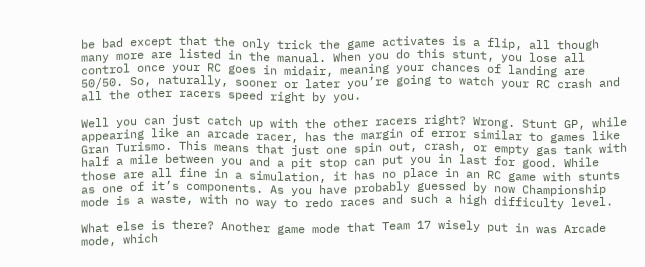be bad except that the only trick the game activates is a flip, all though many more are listed in the manual. When you do this stunt, you lose all control once your RC goes in midair, meaning your chances of landing are 50/50. So, naturally, sooner or later you’re going to watch your RC crash and all the other racers speed right by you.

Well you can just catch up with the other racers right? Wrong. Stunt GP, while appearing like an arcade racer, has the margin of error similar to games like Gran Turismo. This means that just one spin out, crash, or empty gas tank with half a mile between you and a pit stop can put you in last for good. While those are all fine in a simulation, it has no place in an RC game with stunts as one of it’s components. As you have probably guessed by now Championship mode is a waste, with no way to redo races and such a high difficulty level.

What else is there? Another game mode that Team 17 wisely put in was Arcade mode, which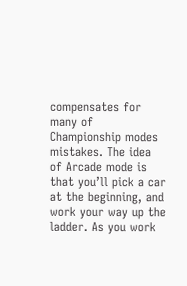compensates for many of Championship modes mistakes. The idea of Arcade mode is that you’ll pick a car at the beginning, and work your way up the ladder. As you work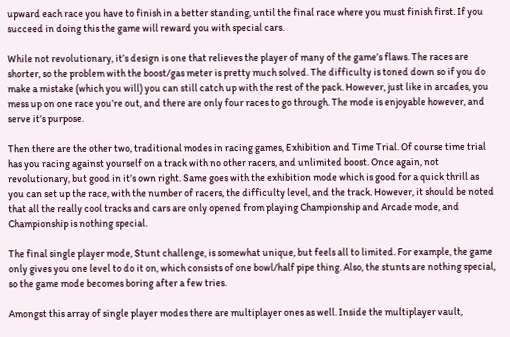upward each race you have to finish in a better standing, until the final race where you must finish first. If you succeed in doing this the game will reward you with special cars.

While not revolutionary, it’s design is one that relieves the player of many of the game’s flaws. The races are shorter, so the problem with the boost/gas meter is pretty much solved. The difficulty is toned down so if you do make a mistake (which you will) you can still catch up with the rest of the pack. However, just like in arcades, you mess up on one race you’re out, and there are only four races to go through. The mode is enjoyable however, and serve it’s purpose.

Then there are the other two, traditional modes in racing games, Exhibition and Time Trial. Of course time trial has you racing against yourself on a track with no other racers, and unlimited boost. Once again, not revolutionary, but good in it’s own right. Same goes with the exhibition mode which is good for a quick thrill as you can set up the race, with the number of racers, the difficulty level, and the track. However, it should be noted that all the really cool tracks and cars are only opened from playing Championship and Arcade mode, and Championship is nothing special.

The final single player mode, Stunt challenge, is somewhat unique, but feels all to limited. For example, the game only gives you one level to do it on, which consists of one bowl/half pipe thing. Also, the stunts are nothing special, so the game mode becomes boring after a few tries.

Amongst this array of single player modes there are multiplayer ones as well. Inside the multiplayer vault,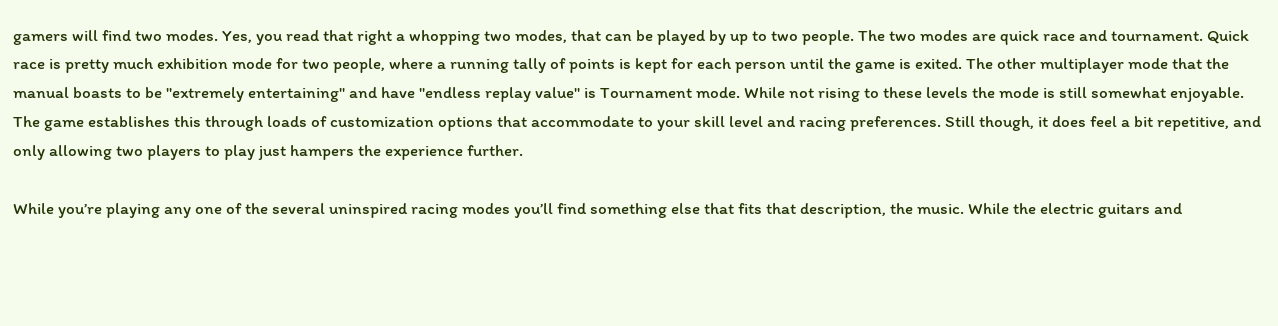gamers will find two modes. Yes, you read that right a whopping two modes, that can be played by up to two people. The two modes are quick race and tournament. Quick race is pretty much exhibition mode for two people, where a running tally of points is kept for each person until the game is exited. The other multiplayer mode that the manual boasts to be "extremely entertaining" and have "endless replay value" is Tournament mode. While not rising to these levels the mode is still somewhat enjoyable. The game establishes this through loads of customization options that accommodate to your skill level and racing preferences. Still though, it does feel a bit repetitive, and only allowing two players to play just hampers the experience further.

While you’re playing any one of the several uninspired racing modes you’ll find something else that fits that description, the music. While the electric guitars and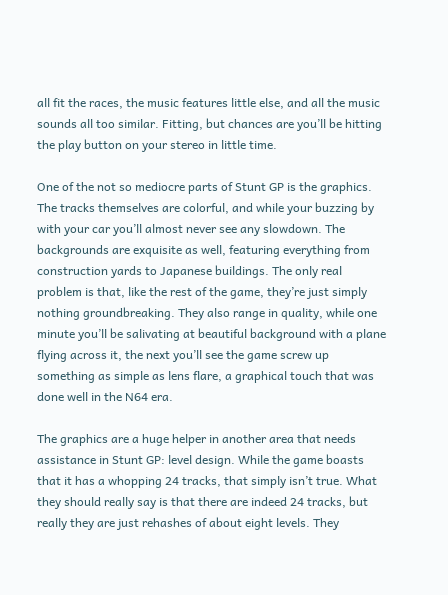all fit the races, the music features little else, and all the music sounds all too similar. Fitting, but chances are you’ll be hitting the play button on your stereo in little time.

One of the not so mediocre parts of Stunt GP is the graphics. The tracks themselves are colorful, and while your buzzing by with your car you’ll almost never see any slowdown. The backgrounds are exquisite as well, featuring everything from construction yards to Japanese buildings. The only real problem is that, like the rest of the game, they’re just simply nothing groundbreaking. They also range in quality, while one minute you’ll be salivating at beautiful background with a plane flying across it, the next you’ll see the game screw up something as simple as lens flare, a graphical touch that was done well in the N64 era.

The graphics are a huge helper in another area that needs assistance in Stunt GP: level design. While the game boasts that it has a whopping 24 tracks, that simply isn’t true. What they should really say is that there are indeed 24 tracks, but really they are just rehashes of about eight levels. They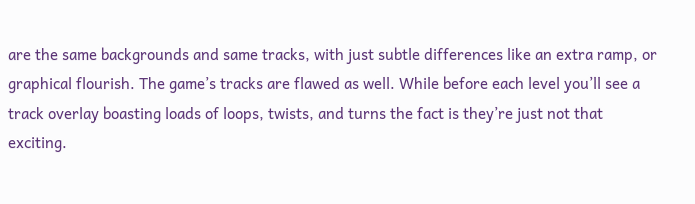are the same backgrounds and same tracks, with just subtle differences like an extra ramp, or graphical flourish. The game’s tracks are flawed as well. While before each level you’ll see a track overlay boasting loads of loops, twists, and turns the fact is they’re just not that exciting.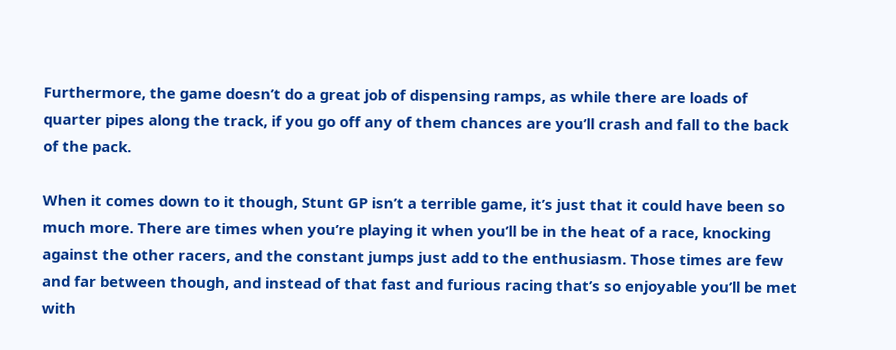Furthermore, the game doesn’t do a great job of dispensing ramps, as while there are loads of quarter pipes along the track, if you go off any of them chances are you’ll crash and fall to the back of the pack.

When it comes down to it though, Stunt GP isn’t a terrible game, it’s just that it could have been so much more. There are times when you’re playing it when you’ll be in the heat of a race, knocking against the other racers, and the constant jumps just add to the enthusiasm. Those times are few and far between though, and instead of that fast and furious racing that’s so enjoyable you’ll be met with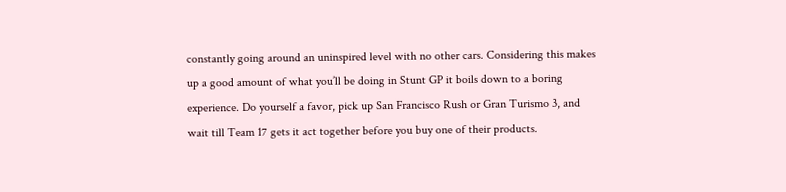constantly going around an uninspired level with no other cars. Considering this makes up a good amount of what you’ll be doing in Stunt GP it boils down to a boring experience. Do yourself a favor, pick up San Francisco Rush or Gran Turismo 3, and wait till Team 17 gets it act together before you buy one of their products.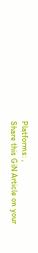Platforms: ,
Share this GiN Article on your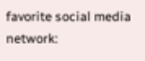favorite social media network: